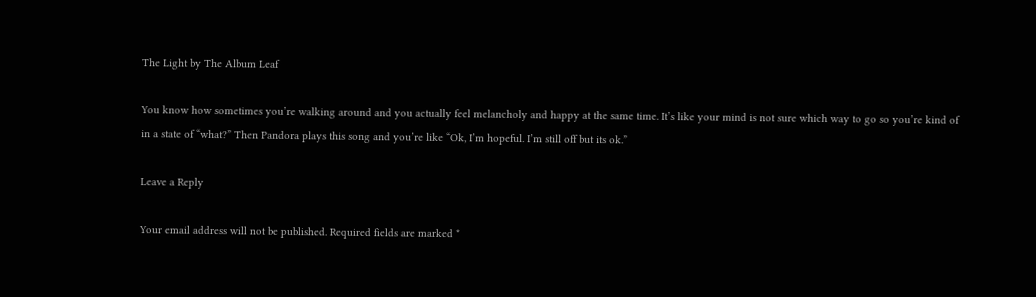The Light by The Album Leaf

You know how sometimes you’re walking around and you actually feel melancholy and happy at the same time. It’s like your mind is not sure which way to go so you’re kind of in a state of “what?” Then Pandora plays this song and you’re like “Ok, I’m hopeful. I’m still off but its ok.”

Leave a Reply

Your email address will not be published. Required fields are marked *